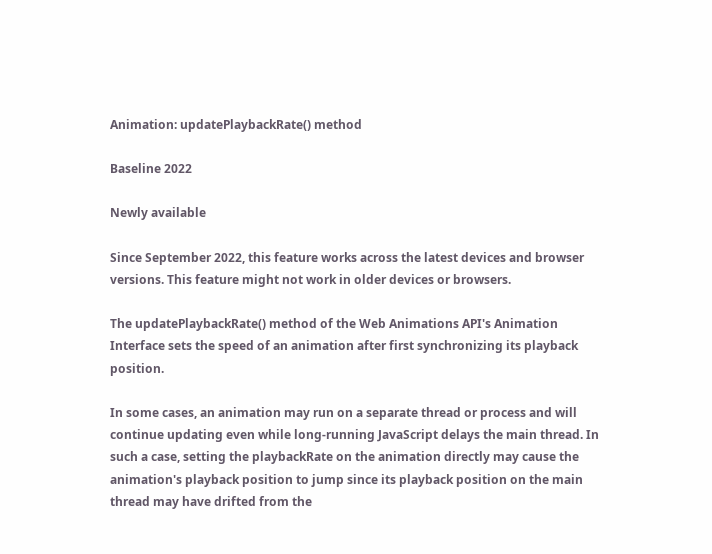Animation: updatePlaybackRate() method

Baseline 2022

Newly available

Since September 2022, this feature works across the latest devices and browser versions. This feature might not work in older devices or browsers.

The updatePlaybackRate() method of the Web Animations API's Animation Interface sets the speed of an animation after first synchronizing its playback position.

In some cases, an animation may run on a separate thread or process and will continue updating even while long-running JavaScript delays the main thread. In such a case, setting the playbackRate on the animation directly may cause the animation's playback position to jump since its playback position on the main thread may have drifted from the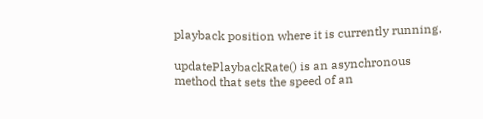playback position where it is currently running.

updatePlaybackRate() is an asynchronous method that sets the speed of an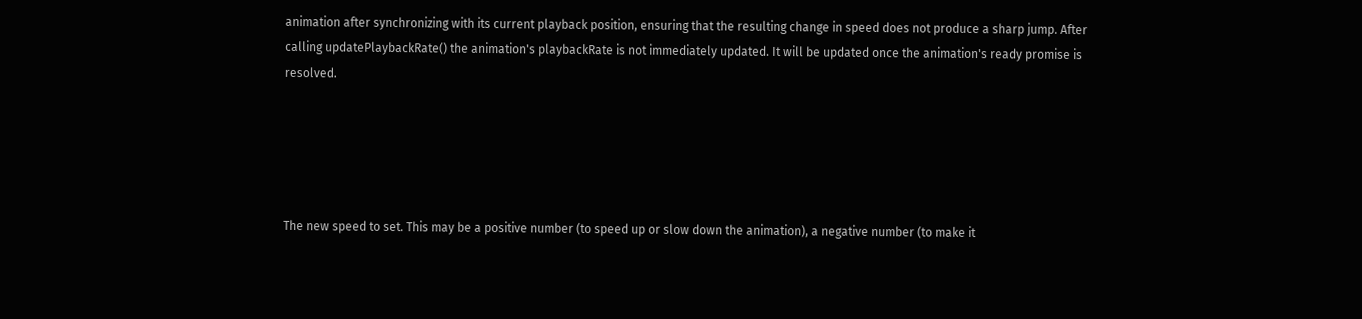animation after synchronizing with its current playback position, ensuring that the resulting change in speed does not produce a sharp jump. After calling updatePlaybackRate() the animation's playbackRate is not immediately updated. It will be updated once the animation's ready promise is resolved.





The new speed to set. This may be a positive number (to speed up or slow down the animation), a negative number (to make it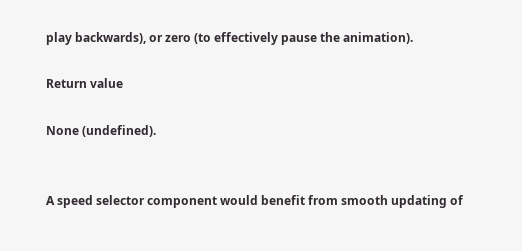play backwards), or zero (to effectively pause the animation).

Return value

None (undefined).


A speed selector component would benefit from smooth updating of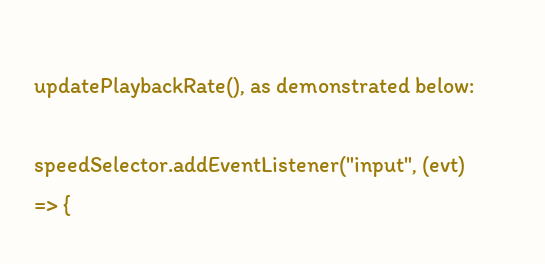updatePlaybackRate(), as demonstrated below:

speedSelector.addEventListener("input", (evt) => {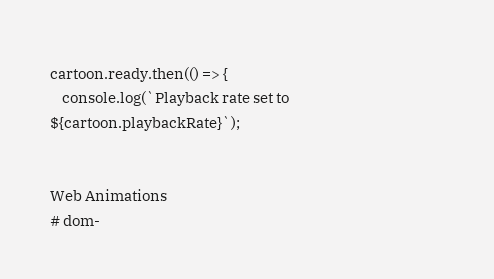cartoon.ready.then(() => {
    console.log(`Playback rate set to ${cartoon.playbackRate}`);


Web Animations
# dom-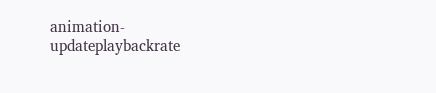animation-updateplaybackrate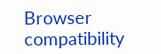Browser compatibility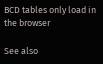BCD tables only load in the browser

See also